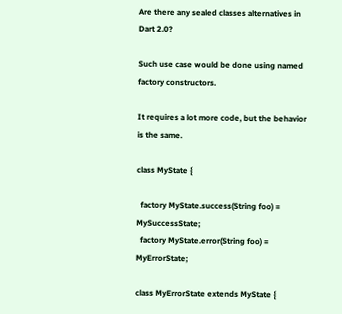Are there any sealed classes alternatives in Dart 2.0?

Such use case would be done using named factory constructors.

It requires a lot more code, but the behavior is the same.

class MyState {

  factory MyState.success(String foo) = MySuccessState;
  factory MyState.error(String foo) = MyErrorState;

class MyErrorState extends MyState {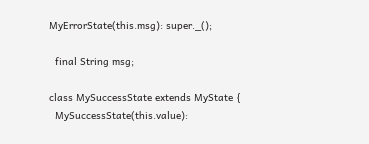MyErrorState(this.msg): super._();

  final String msg;

class MySuccessState extends MyState {
  MySuccessState(this.value):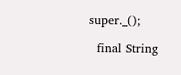super._();

  final String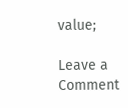value;

Leave a Comment